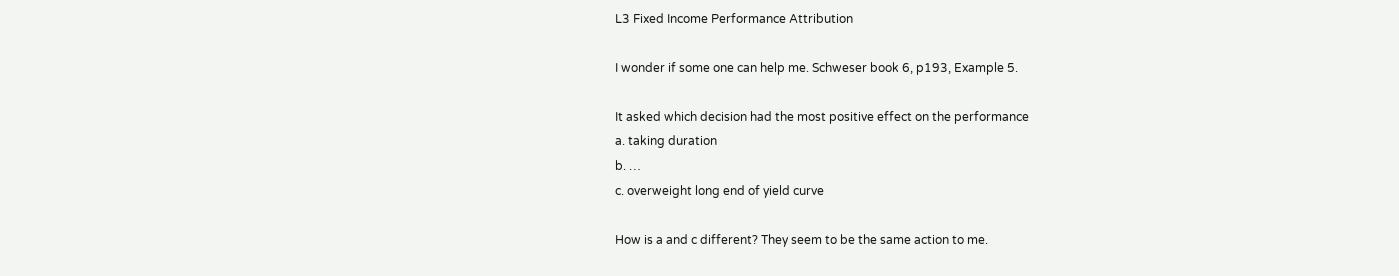L3 Fixed Income Performance Attribution

I wonder if some one can help me. Schweser book 6, p193, Example 5.

It asked which decision had the most positive effect on the performance
a. taking duration
b. …
c. overweight long end of yield curve

How is a and c different? They seem to be the same action to me.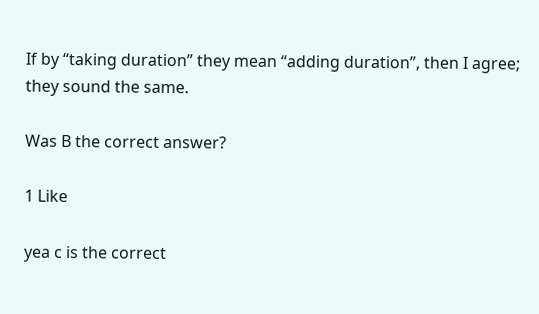If by “taking duration” they mean “adding duration”, then I agree; they sound the same.

Was B the correct answer?

1 Like

yea c is the correct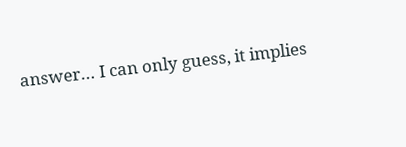answer… I can only guess, it implies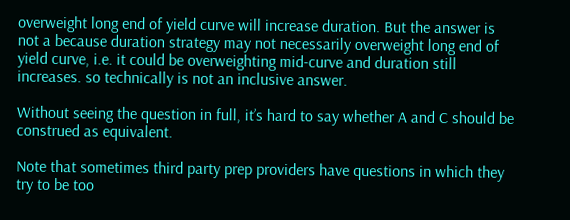overweight long end of yield curve will increase duration. But the answer is not a because duration strategy may not necessarily overweight long end of yield curve, i.e. it could be overweighting mid-curve and duration still increases. so technically is not an inclusive answer.

Without seeing the question in full, it’s hard to say whether A and C should be construed as equivalent.

Note that sometimes third party prep providers have questions in which they try to be too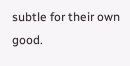subtle for their own good.